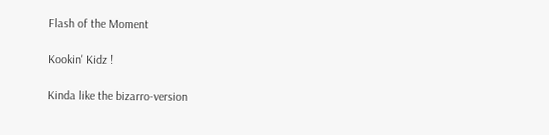Flash of the Moment

Kookin' Kidz !

Kinda like the bizarro-version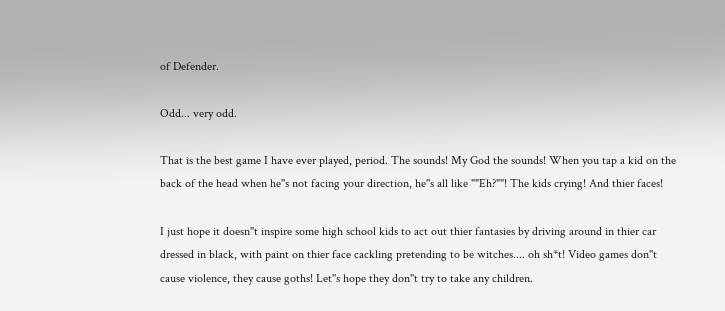of Defender.

Odd... very odd.

That is the best game I have ever played, period. The sounds! My God the sounds! When you tap a kid on the back of the head when he''s not facing your direction, he''s all like ""Eh?""! The kids crying! And thier faces!

I just hope it doesn''t inspire some high school kids to act out thier fantasies by driving around in thier car dressed in black, with paint on thier face cackling pretending to be witches.... oh sh*t! Video games don''t cause violence, they cause goths! Let''s hope they don''t try to take any children.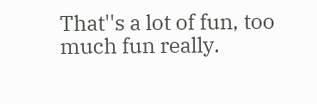That''s a lot of fun, too much fun really.